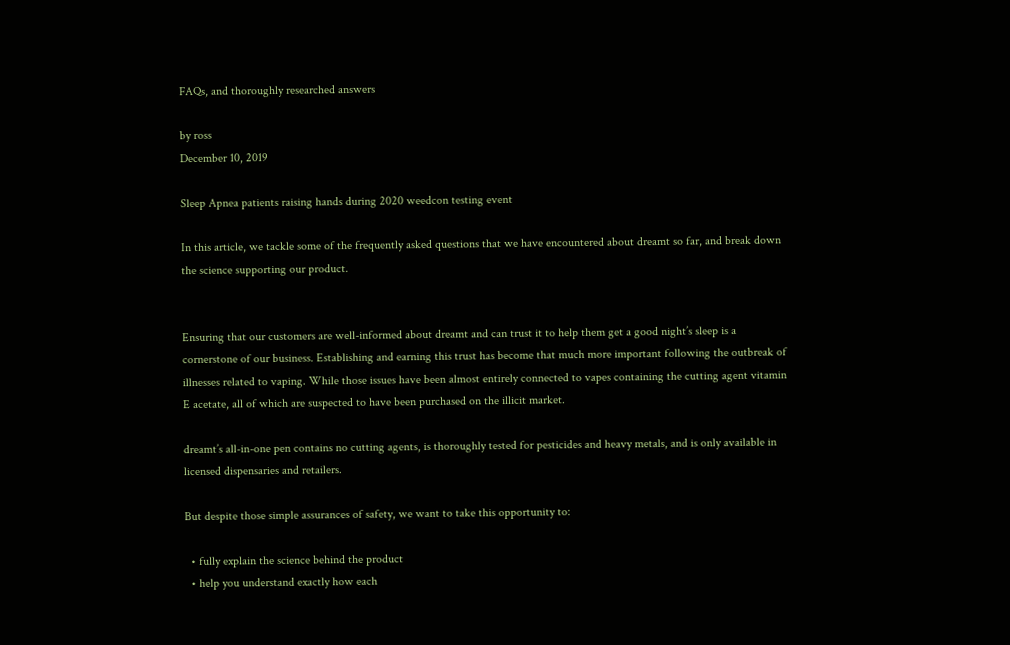FAQs, and thoroughly researched answers

by ross
December 10, 2019

Sleep Apnea patients raising hands during 2020 weedcon testing event

In this article, we tackle some of the frequently asked questions that we have encountered about dreamt so far, and break down the science supporting our product.


Ensuring that our customers are well-informed about dreamt and can trust it to help them get a good night’s sleep is a cornerstone of our business. Establishing and earning this trust has become that much more important following the outbreak of illnesses related to vaping. While those issues have been almost entirely connected to vapes containing the cutting agent vitamin E acetate, all of which are suspected to have been purchased on the illicit market.

dreamt’s all-in-one pen contains no cutting agents, is thoroughly tested for pesticides and heavy metals, and is only available in licensed dispensaries and retailers.

But despite those simple assurances of safety, we want to take this opportunity to:

  • fully explain the science behind the product
  • help you understand exactly how each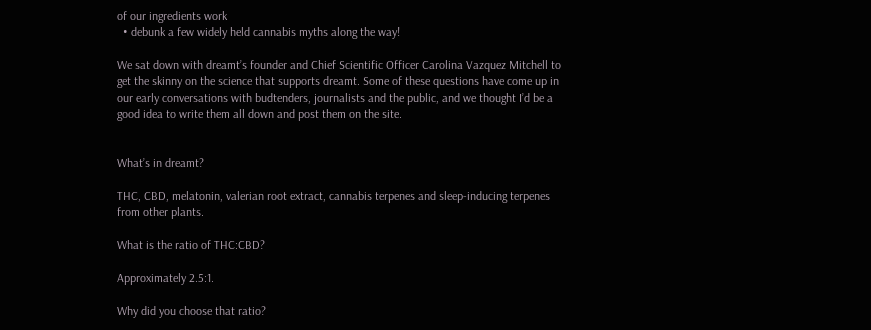of our ingredients work
  • debunk a few widely held cannabis myths along the way!

We sat down with dreamt’s founder and Chief Scientific Officer Carolina Vazquez Mitchell to get the skinny on the science that supports dreamt. Some of these questions have come up in our early conversations with budtenders, journalists and the public, and we thought I’d be a good idea to write them all down and post them on the site.


What’s in dreamt?

THC, CBD, melatonin, valerian root extract, cannabis terpenes and sleep-inducing terpenes from other plants.

What is the ratio of THC:CBD?

Approximately 2.5:1.

Why did you choose that ratio?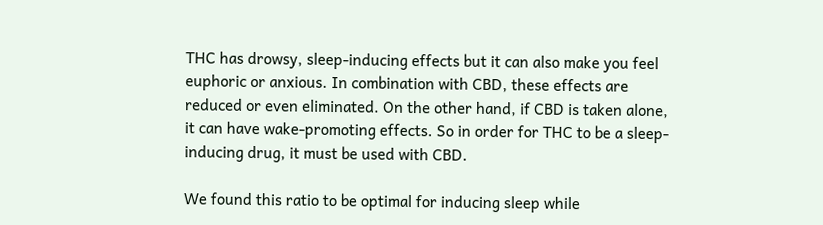THC has drowsy, sleep-inducing effects but it can also make you feel euphoric or anxious. In combination with CBD, these effects are reduced or even eliminated. On the other hand, if CBD is taken alone, it can have wake-promoting effects. So in order for THC to be a sleep-inducing drug, it must be used with CBD.

We found this ratio to be optimal for inducing sleep while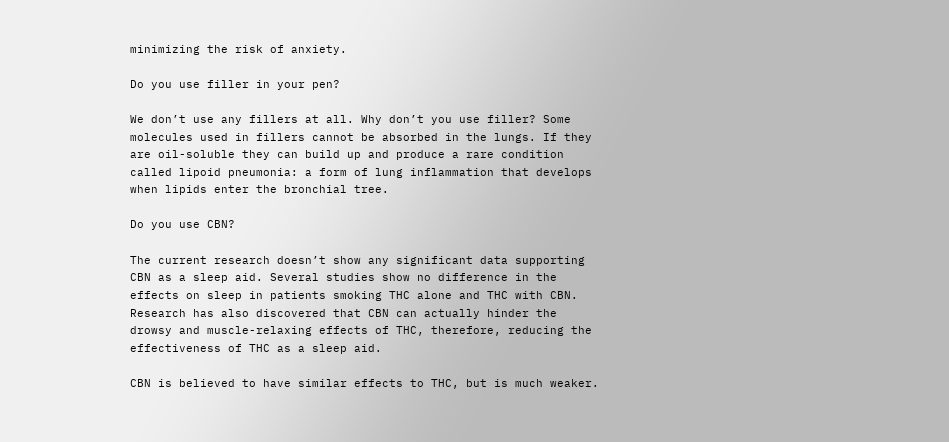minimizing the risk of anxiety.

Do you use filler in your pen?

We don’t use any fillers at all. Why don’t you use filler? Some molecules used in fillers cannot be absorbed in the lungs. If they are oil-soluble they can build up and produce a rare condition called lipoid pneumonia: a form of lung inflammation that develops when lipids enter the bronchial tree.

Do you use CBN?

The current research doesn’t show any significant data supporting CBN as a sleep aid. Several studies show no difference in the effects on sleep in patients smoking THC alone and THC with CBN. Research has also discovered that CBN can actually hinder the drowsy and muscle-relaxing effects of THC, therefore, reducing the effectiveness of THC as a sleep aid.

CBN is believed to have similar effects to THC, but is much weaker.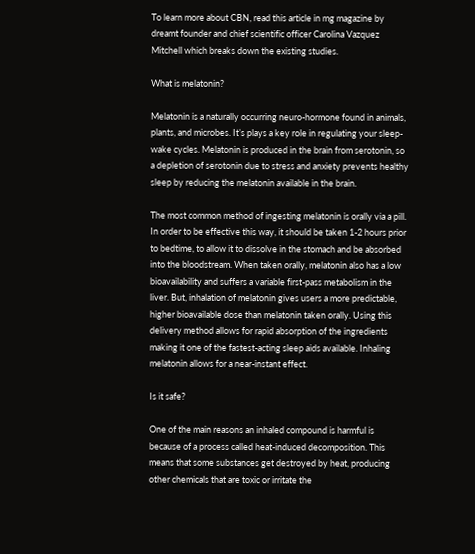To learn more about CBN, read this article in mg magazine by dreamt founder and chief scientific officer Carolina Vazquez Mitchell which breaks down the existing studies.

What is melatonin?

Melatonin is a naturally occurring neuro-hormone found in animals, plants, and microbes. It’s plays a key role in regulating your sleep-wake cycles. Melatonin is produced in the brain from serotonin, so a depletion of serotonin due to stress and anxiety prevents healthy sleep by reducing the melatonin available in the brain.

The most common method of ingesting melatonin is orally via a pill. In order to be effective this way, it should be taken 1-2 hours prior to bedtime, to allow it to dissolve in the stomach and be absorbed into the bloodstream. When taken orally, melatonin also has a low bioavailability and suffers a variable first-pass metabolism in the liver. But, inhalation of melatonin gives users a more predictable, higher bioavailable dose than melatonin taken orally. Using this delivery method allows for rapid absorption of the ingredients making it one of the fastest-acting sleep aids available. Inhaling melatonin allows for a near-instant effect.

Is it safe?

One of the main reasons an inhaled compound is harmful is because of a process called heat-induced decomposition. This means that some substances get destroyed by heat, producing other chemicals that are toxic or irritate the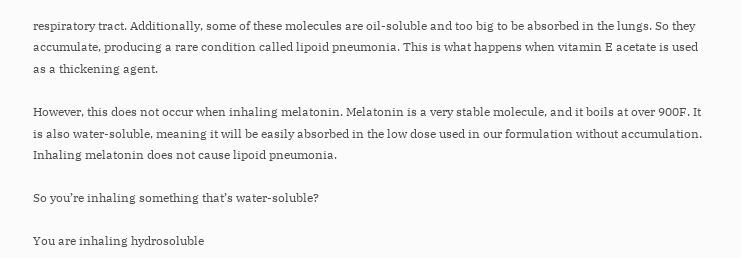respiratory tract. Additionally, some of these molecules are oil-soluble and too big to be absorbed in the lungs. So they accumulate, producing a rare condition called lipoid pneumonia. This is what happens when vitamin E acetate is used as a thickening agent.

However, this does not occur when inhaling melatonin. Melatonin is a very stable molecule, and it boils at over 900F. It is also water-soluble, meaning it will be easily absorbed in the low dose used in our formulation without accumulation. Inhaling melatonin does not cause lipoid pneumonia.

So you’re inhaling something that’s water-soluble?

You are inhaling hydrosoluble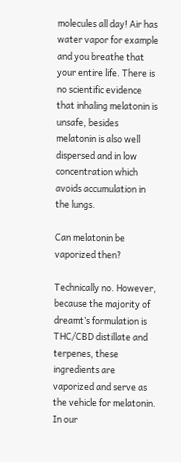molecules all day! Air has water vapor for example and you breathe that your entire life. There is no scientific evidence that inhaling melatonin is unsafe, besides melatonin is also well dispersed and in low concentration which avoids accumulation in the lungs.

Can melatonin be vaporized then?

Technically no. However, because the majority of dreamt’s formulation is THC/CBD distillate and terpenes, these ingredients are vaporized and serve as the vehicle for melatonin. In our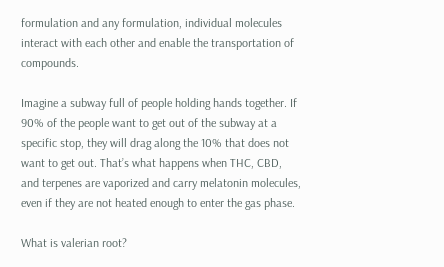formulation and any formulation, individual molecules interact with each other and enable the transportation of compounds.

Imagine a subway full of people holding hands together. If 90% of the people want to get out of the subway at a specific stop, they will drag along the 10% that does not want to get out. That’s what happens when THC, CBD, and terpenes are vaporized and carry melatonin molecules, even if they are not heated enough to enter the gas phase.

What is valerian root?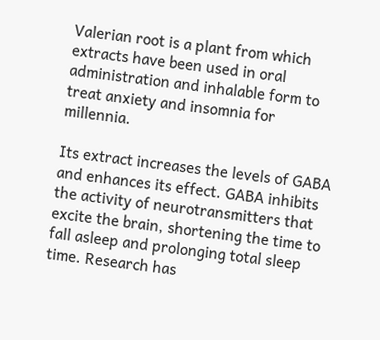Valerian root is a plant from which extracts have been used in oral administration and inhalable form to treat anxiety and insomnia for millennia.

Its extract increases the levels of GABA and enhances its effect. GABA inhibits the activity of neurotransmitters that excite the brain, shortening the time to fall asleep and prolonging total sleep time. Research has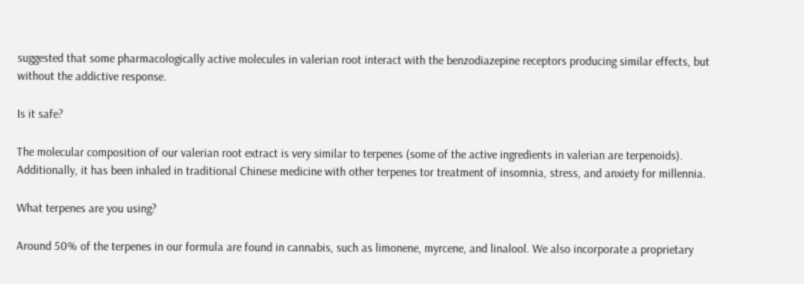suggested that some pharmacologically active molecules in valerian root interact with the benzodiazepine receptors producing similar effects, but without the addictive response.

Is it safe?

The molecular composition of our valerian root extract is very similar to terpenes (some of the active ingredients in valerian are terpenoids). Additionally, it has been inhaled in traditional Chinese medicine with other terpenes tor treatment of insomnia, stress, and anxiety for millennia.

What terpenes are you using?

Around 50% of the terpenes in our formula are found in cannabis, such as limonene, myrcene, and linalool. We also incorporate a proprietary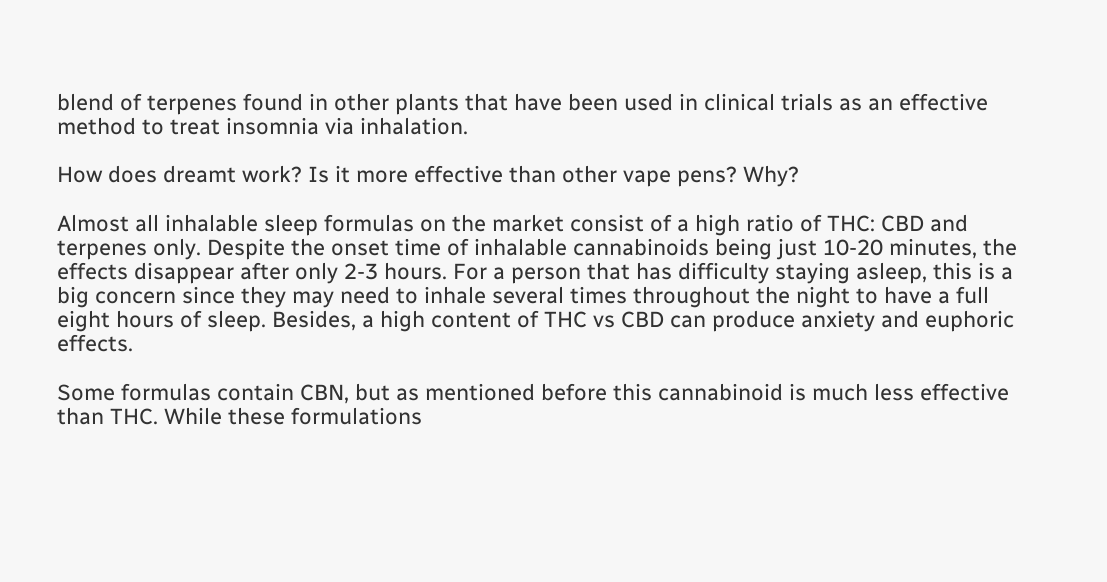blend of terpenes found in other plants that have been used in clinical trials as an effective method to treat insomnia via inhalation.

How does dreamt work? Is it more effective than other vape pens? Why?

Almost all inhalable sleep formulas on the market consist of a high ratio of THC: CBD and terpenes only. Despite the onset time of inhalable cannabinoids being just 10-20 minutes, the effects disappear after only 2-3 hours. For a person that has difficulty staying asleep, this is a big concern since they may need to inhale several times throughout the night to have a full eight hours of sleep. Besides, a high content of THC vs CBD can produce anxiety and euphoric effects.

Some formulas contain CBN, but as mentioned before this cannabinoid is much less effective than THC. While these formulations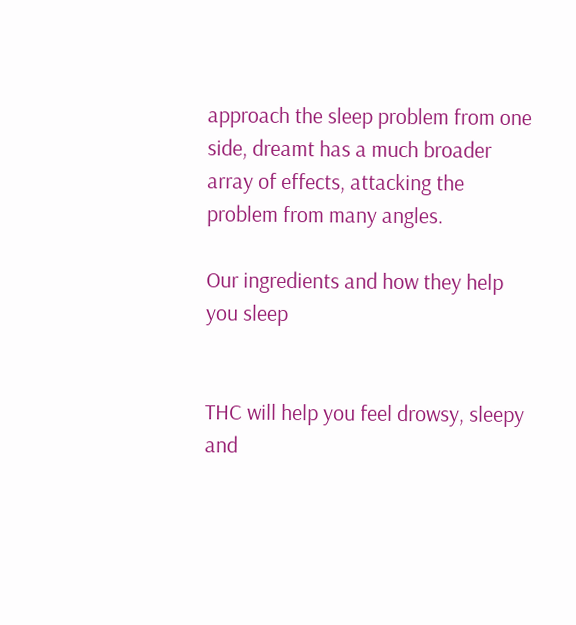approach the sleep problem from one side, dreamt has a much broader array of effects, attacking the problem from many angles.

Our ingredients and how they help you sleep


THC will help you feel drowsy, sleepy and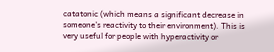catatonic (which means a significant decrease in someone’s reactivity to their environment). This is very useful for people with hyperactivity or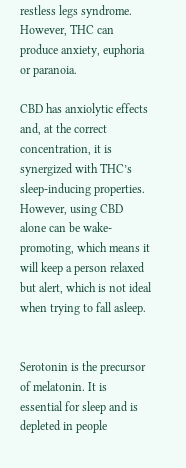restless legs syndrome. However, THC can produce anxiety, euphoria or paranoia.

CBD has anxiolytic effects and, at the correct concentration, it is synergized with THC’s sleep-inducing properties. However, using CBD alone can be wake-promoting, which means it will keep a person relaxed but alert, which is not ideal when trying to fall asleep.


Serotonin is the precursor of melatonin. It is essential for sleep and is depleted in people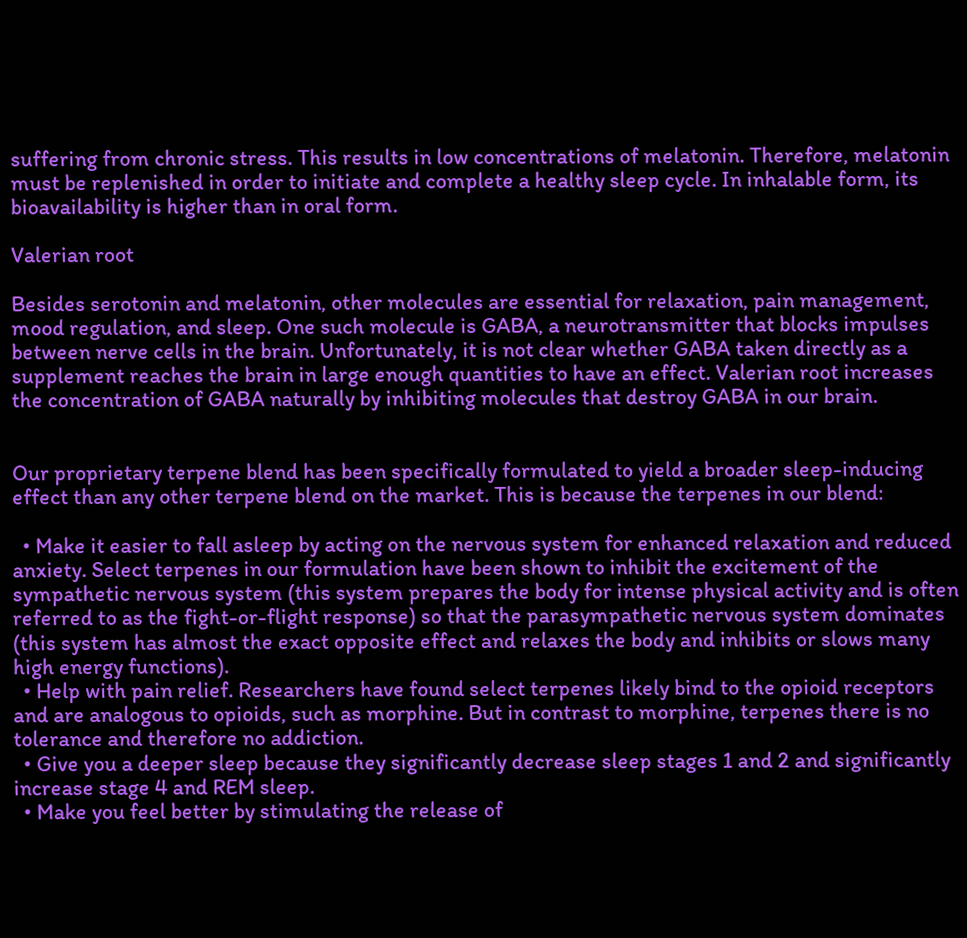suffering from chronic stress. This results in low concentrations of melatonin. Therefore, melatonin must be replenished in order to initiate and complete a healthy sleep cycle. In inhalable form, its bioavailability is higher than in oral form.

Valerian root

Besides serotonin and melatonin, other molecules are essential for relaxation, pain management, mood regulation, and sleep. One such molecule is GABA, a neurotransmitter that blocks impulses between nerve cells in the brain. Unfortunately, it is not clear whether GABA taken directly as a supplement reaches the brain in large enough quantities to have an effect. Valerian root increases the concentration of GABA naturally by inhibiting molecules that destroy GABA in our brain.


Our proprietary terpene blend has been specifically formulated to yield a broader sleep-inducing effect than any other terpene blend on the market. This is because the terpenes in our blend:

  • Make it easier to fall asleep by acting on the nervous system for enhanced relaxation and reduced anxiety. Select terpenes in our formulation have been shown to inhibit the excitement of the sympathetic nervous system (this system prepares the body for intense physical activity and is often referred to as the fight-or-flight response) so that the parasympathetic nervous system dominates (this system has almost the exact opposite effect and relaxes the body and inhibits or slows many high energy functions).
  • Help with pain relief. Researchers have found select terpenes likely bind to the opioid receptors and are analogous to opioids, such as morphine. But in contrast to morphine, terpenes there is no tolerance and therefore no addiction.
  • Give you a deeper sleep because they significantly decrease sleep stages 1 and 2 and significantly increase stage 4 and REM sleep.
  • Make you feel better by stimulating the release of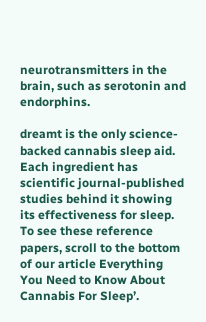neurotransmitters in the brain, such as serotonin and endorphins.

dreamt is the only science-backed cannabis sleep aid. Each ingredient has scientific journal-published studies behind it showing its effectiveness for sleep. To see these reference papers, scroll to the bottom of our article Everything You Need to Know About Cannabis For Sleep’.